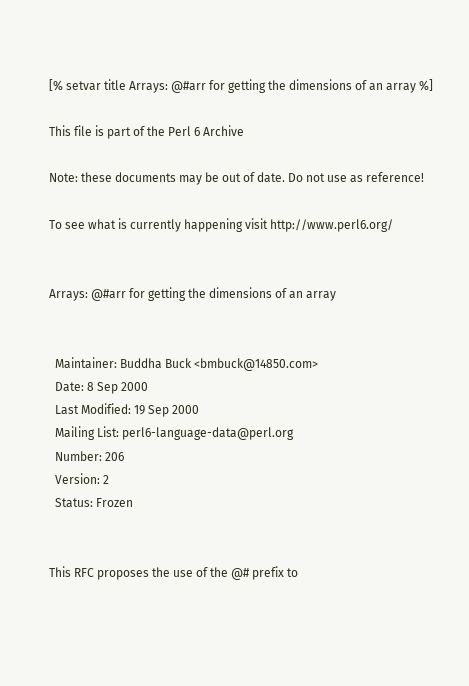[% setvar title Arrays: @#arr for getting the dimensions of an array %]

This file is part of the Perl 6 Archive

Note: these documents may be out of date. Do not use as reference!

To see what is currently happening visit http://www.perl6.org/


Arrays: @#arr for getting the dimensions of an array


  Maintainer: Buddha Buck <bmbuck@14850.com>
  Date: 8 Sep 2000
  Last Modified: 19 Sep 2000
  Mailing List: perl6-language-data@perl.org
  Number: 206
  Version: 2
  Status: Frozen


This RFC proposes the use of the @# prefix to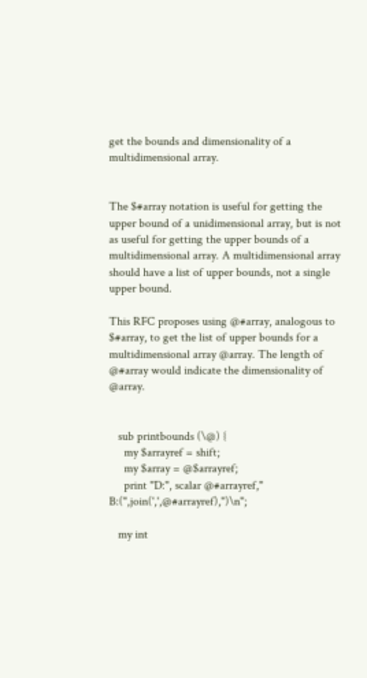get the bounds and dimensionality of a multidimensional array.


The $#array notation is useful for getting the upper bound of a unidimensional array, but is not as useful for getting the upper bounds of a multidimensional array. A multidimensional array should have a list of upper bounds, not a single upper bound.

This RFC proposes using @#array, analogous to $#array, to get the list of upper bounds for a multidimensional array @array. The length of @#array would indicate the dimensionality of @array.


   sub printbounds (\@) {
     my $arrayref = shift;
     my $array = @$arrayref;
     print "D:", scalar @#arrayref," B:(",join(',',@#arrayref),")\n";

   my int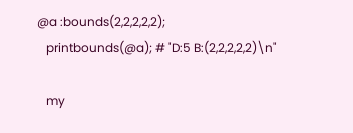@a :bounds(2,2,2,2,2);
   printbounds(@a); # "D:5 B:(2,2,2,2,2)\n"

   my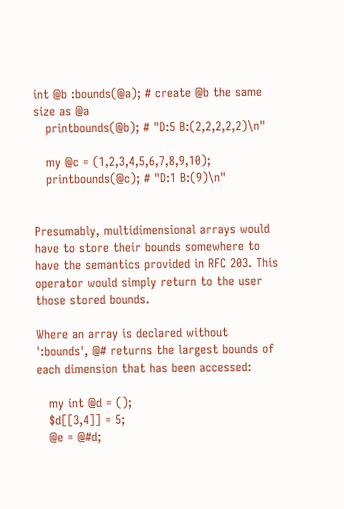int @b :bounds(@a); # create @b the same size as @a
   printbounds(@b); # "D:5 B:(2,2,2,2,2)\n"

   my @c = (1,2,3,4,5,6,7,8,9,10);
   printbounds(@c); # "D:1 B:(9)\n"


Presumably, multidimensional arrays would have to store their bounds somewhere to have the semantics provided in RFC 203. This operator would simply return to the user those stored bounds.

Where an array is declared without ':bounds', @# returns the largest bounds of each dimension that has been accessed:

   my int @d = ();
   $d[[3,4]] = 5;
   @e = @#d;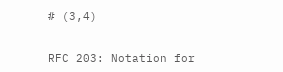# (3,4)


RFC 203: Notation for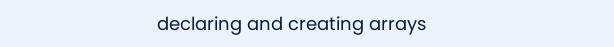declaring and creating arrays